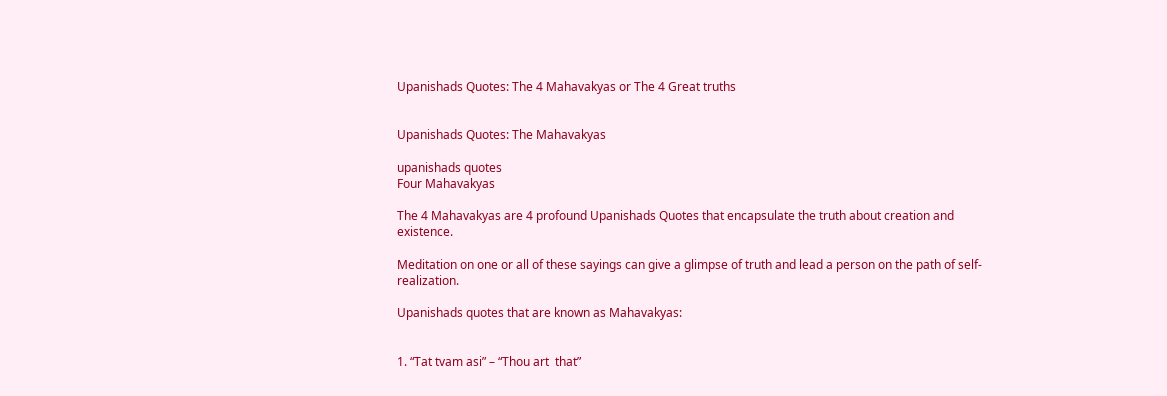Upanishads Quotes: The 4 Mahavakyas or The 4 Great truths


Upanishads Quotes: The Mahavakyas

upanishads quotes
Four Mahavakyas

The 4 Mahavakyas are 4 profound Upanishads Quotes that encapsulate the truth about creation and existence.

Meditation on one or all of these sayings can give a glimpse of truth and lead a person on the path of self-realization.

Upanishads quotes that are known as Mahavakyas:


1. “Tat tvam asi” – “Thou art  that”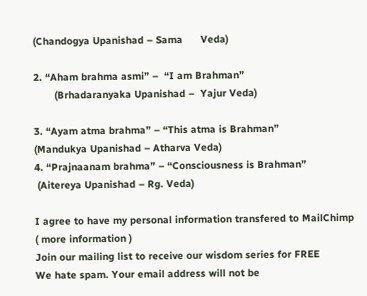(Chandogya Upanishad – Sama      Veda)

2. “Aham brahma asmi” –  “I am Brahman”
       (Brhadaranyaka Upanishad –  Yajur Veda)

3. “Ayam atma brahma” – “This atma is Brahman”
(Mandukya Upanishad – Atharva Veda)
4. “Prajnaanam brahma” – “Consciousness is Brahman”
 (Aitereya Upanishad – Rg. Veda)

I agree to have my personal information transfered to MailChimp ( more information )
Join our mailing list to receive our wisdom series for FREE
We hate spam. Your email address will not be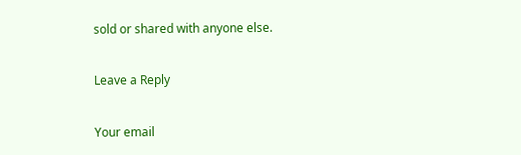sold or shared with anyone else.

Leave a Reply

Your email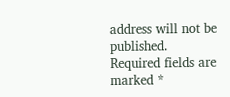address will not be published. Required fields are marked *